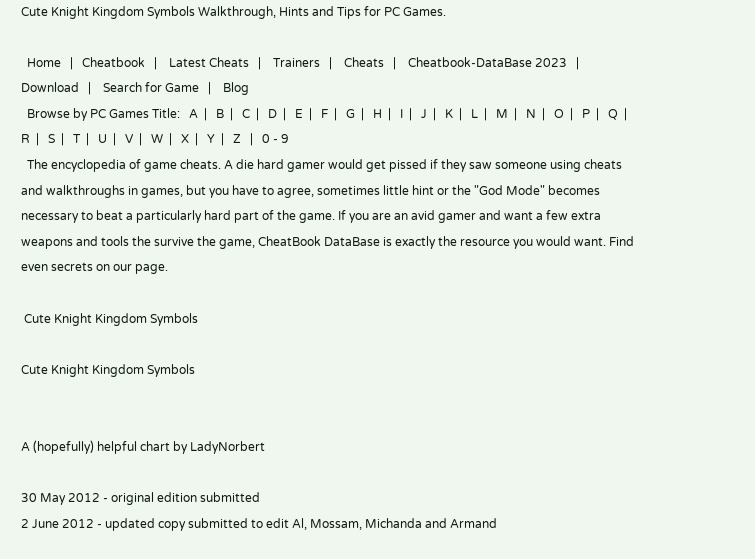Cute Knight Kingdom Symbols Walkthrough, Hints and Tips for PC Games.

  Home   |   Cheatbook   |    Latest Cheats   |    Trainers   |    Cheats   |    Cheatbook-DataBase 2023   |    Download   |    Search for Game   |    Blog
  Browse by PC Games Title:   A  |   B  |   C  |   D  |   E  |   F  |   G  |   H  |   I  |   J  |   K  |   L  |   M  |   N  |   O  |   P  |   Q  |   R  |   S  |   T  |   U  |   V  |   W  |   X  |   Y  |   Z   |   0 - 9
  The encyclopedia of game cheats. A die hard gamer would get pissed if they saw someone using cheats and walkthroughs in games, but you have to agree, sometimes little hint or the "God Mode" becomes necessary to beat a particularly hard part of the game. If you are an avid gamer and want a few extra weapons and tools the survive the game, CheatBook DataBase is exactly the resource you would want. Find even secrets on our page.

 Cute Knight Kingdom Symbols

Cute Knight Kingdom Symbols


A (hopefully) helpful chart by LadyNorbert

30 May 2012 - original edition submitted
2 June 2012 - updated copy submitted to edit Al, Mossam, Michanda and Armand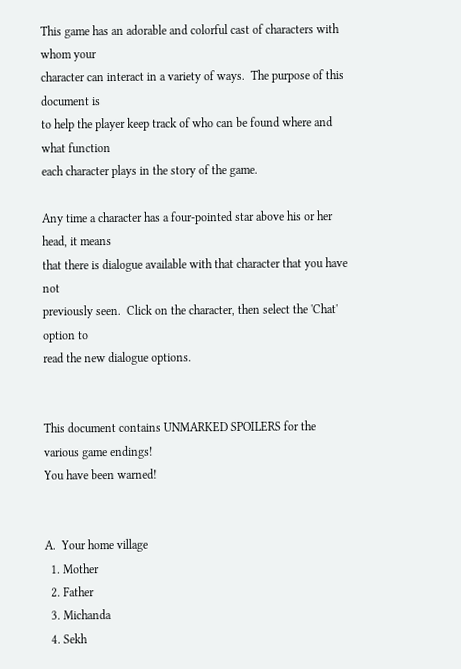This game has an adorable and colorful cast of characters with whom your
character can interact in a variety of ways.  The purpose of this document is
to help the player keep track of who can be found where and what function
each character plays in the story of the game.

Any time a character has a four-pointed star above his or her head, it means
that there is dialogue available with that character that you have not
previously seen.  Click on the character, then select the 'Chat' option to
read the new dialogue options.


This document contains UNMARKED SPOILERS for the various game endings!
You have been warned!


A.  Your home village
  1. Mother
  2. Father
  3. Michanda
  4. Sekh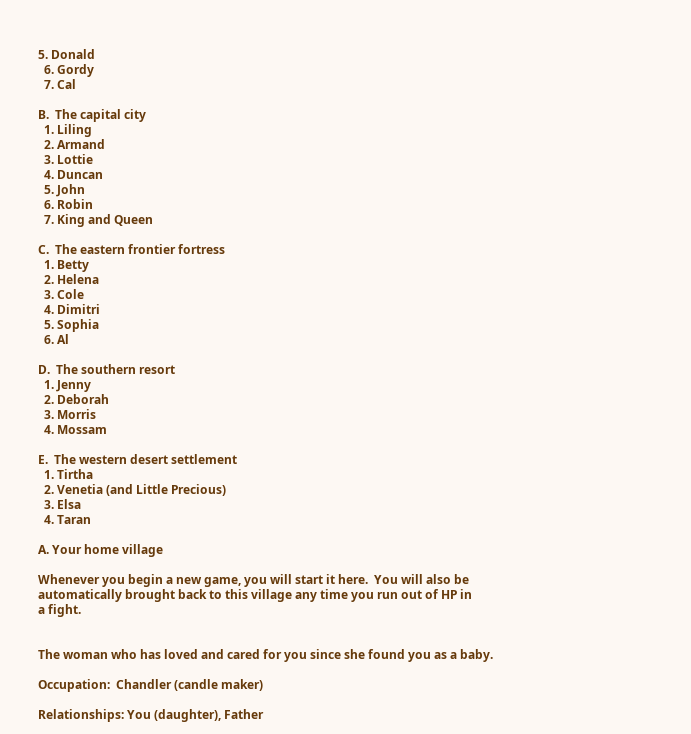5. Donald
  6. Gordy
  7. Cal

B.  The capital city
  1. Liling
  2. Armand
  3. Lottie
  4. Duncan
  5. John
  6. Robin
  7. King and Queen

C.  The eastern frontier fortress
  1. Betty
  2. Helena
  3. Cole
  4. Dimitri
  5. Sophia
  6. Al

D.  The southern resort
  1. Jenny
  2. Deborah
  3. Morris
  4. Mossam

E.  The western desert settlement
  1. Tirtha
  2. Venetia (and Little Precious)
  3. Elsa
  4. Taran

A. Your home village

Whenever you begin a new game, you will start it here.  You will also be
automatically brought back to this village any time you run out of HP in
a fight.


The woman who has loved and cared for you since she found you as a baby.

Occupation:  Chandler (candle maker)

Relationships: You (daughter), Father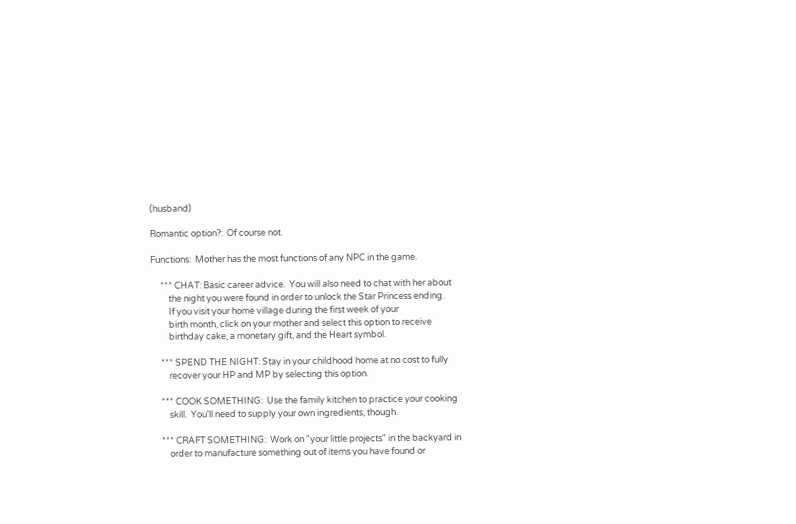(husband)

Romantic option?:  Of course not.

Functions:  Mother has the most functions of any NPC in the game.

     *** CHAT: Basic career advice.  You will also need to chat with her about
         the night you were found in order to unlock the Star Princess ending.
         If you visit your home village during the first week of your
         birth month, click on your mother and select this option to receive
         birthday cake, a monetary gift, and the Heart symbol.

     *** SPEND THE NIGHT: Stay in your childhood home at no cost to fully
         recover your HP and MP by selecting this option.

     *** COOK SOMETHING:  Use the family kitchen to practice your cooking
         skill.  You'll need to supply your own ingredients, though.

     *** CRAFT SOMETHING:  Work on "your little projects" in the backyard in
         order to manufacture something out of items you have found or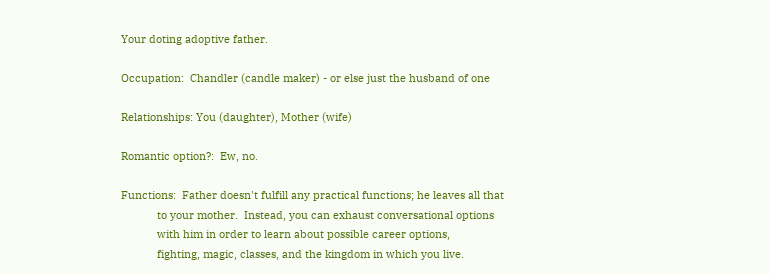Your doting adoptive father.

Occupation:  Chandler (candle maker) - or else just the husband of one

Relationships: You (daughter), Mother (wife)

Romantic option?:  Ew, no.

Functions:  Father doesn't fulfill any practical functions; he leaves all that
            to your mother.  Instead, you can exhaust conversational options
            with him in order to learn about possible career options,
            fighting, magic, classes, and the kingdom in which you live.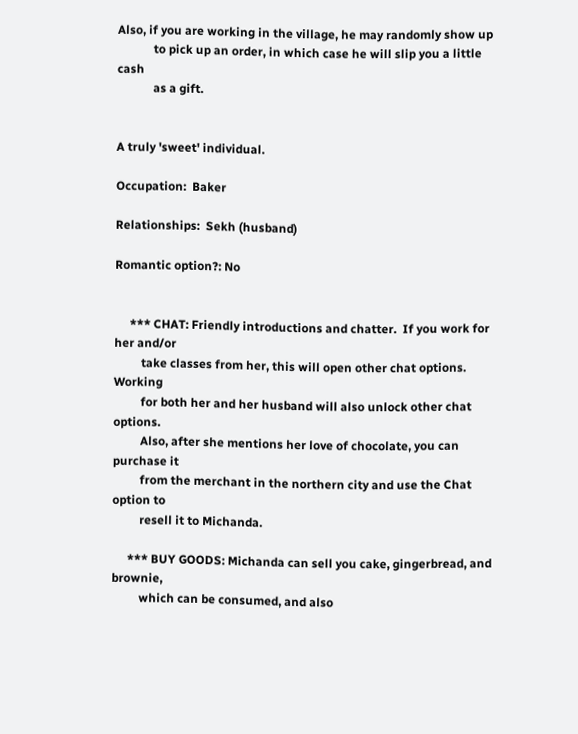Also, if you are working in the village, he may randomly show up
            to pick up an order, in which case he will slip you a little cash
            as a gift.


A truly 'sweet' individual.

Occupation:  Baker

Relationships:  Sekh (husband)

Romantic option?: No


     *** CHAT: Friendly introductions and chatter.  If you work for her and/or
         take classes from her, this will open other chat options.  Working
         for both her and her husband will also unlock other chat options.
         Also, after she mentions her love of chocolate, you can purchase it
         from the merchant in the northern city and use the Chat option to
         resell it to Michanda.

     *** BUY GOODS: Michanda can sell you cake, gingerbread, and brownie,
         which can be consumed, and also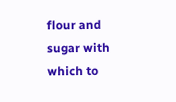flour and sugar with which to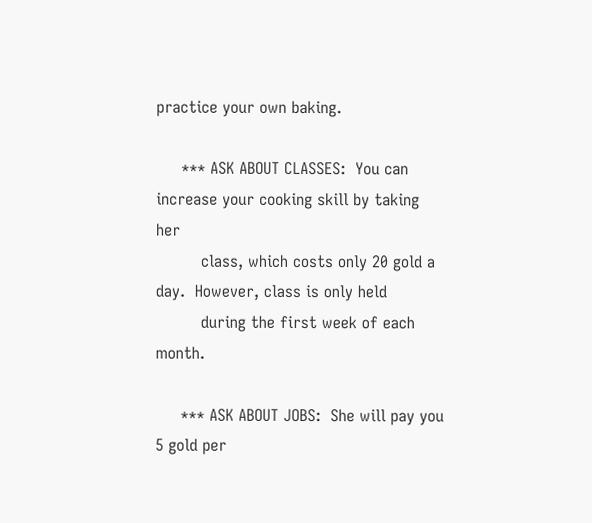practice your own baking.

     *** ASK ABOUT CLASSES:  You can increase your cooking skill by taking her
         class, which costs only 20 gold a day.  However, class is only held
         during the first week of each month.

     *** ASK ABOUT JOBS:  She will pay you 5 gold per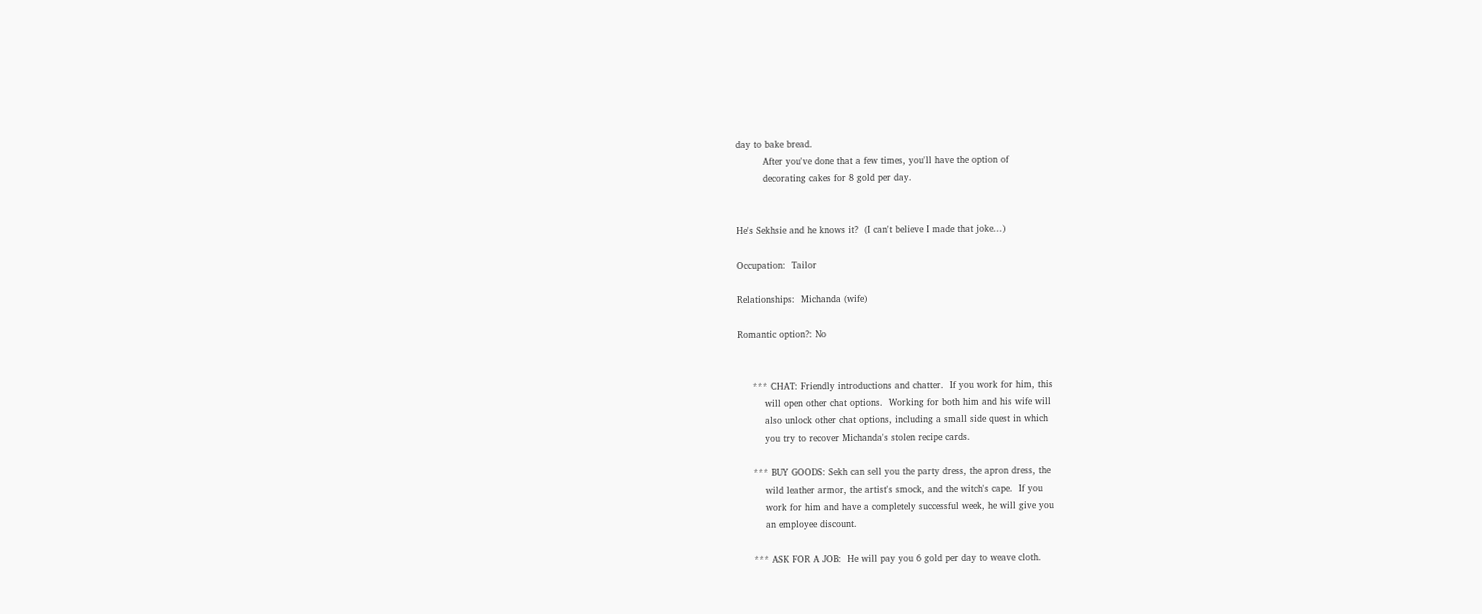day to bake bread.
         After you've done that a few times, you'll have the option of
         decorating cakes for 8 gold per day.


He's Sekhsie and he knows it?  (I can't believe I made that joke...)

Occupation:  Tailor

Relationships:  Michanda (wife)

Romantic option?: No


     *** CHAT: Friendly introductions and chatter.  If you work for him, this
         will open other chat options.  Working for both him and his wife will
         also unlock other chat options, including a small side quest in which
         you try to recover Michanda's stolen recipe cards.

     *** BUY GOODS: Sekh can sell you the party dress, the apron dress, the
         wild leather armor, the artist's smock, and the witch's cape.  If you
         work for him and have a completely successful week, he will give you
         an employee discount.

     *** ASK FOR A JOB:  He will pay you 6 gold per day to weave cloth.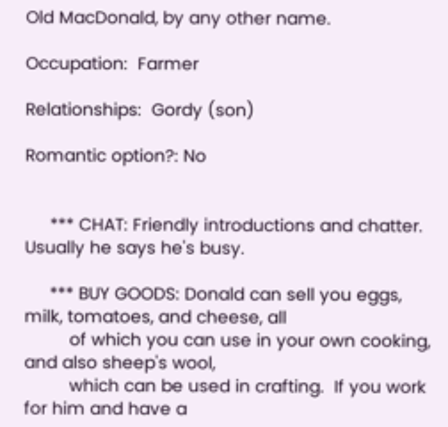Old MacDonald, by any other name.

Occupation:  Farmer

Relationships:  Gordy (son)

Romantic option?: No


     *** CHAT: Friendly introductions and chatter.  Usually he says he's busy.

     *** BUY GOODS: Donald can sell you eggs, milk, tomatoes, and cheese, all
         of which you can use in your own cooking, and also sheep's wool,
         which can be used in crafting.  If you work for him and have a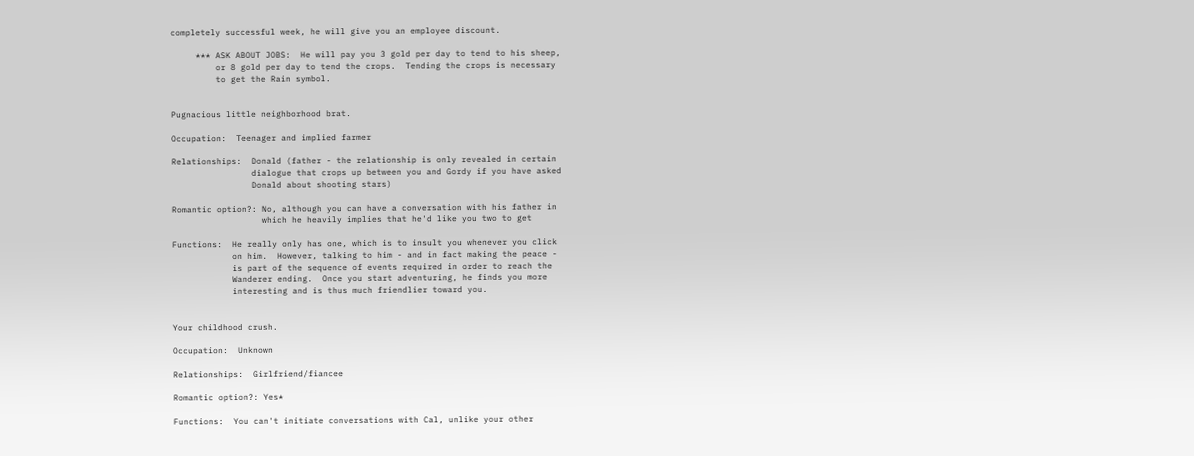completely successful week, he will give you an employee discount.

     *** ASK ABOUT JOBS:  He will pay you 3 gold per day to tend to his sheep,
         or 8 gold per day to tend the crops.  Tending the crops is necessary
         to get the Rain symbol.


Pugnacious little neighborhood brat.

Occupation:  Teenager and implied farmer

Relationships:  Donald (father - the relationship is only revealed in certain
                dialogue that crops up between you and Gordy if you have asked
                Donald about shooting stars)

Romantic option?: No, although you can have a conversation with his father in
                  which he heavily implies that he'd like you two to get

Functions:  He really only has one, which is to insult you whenever you click
            on him.  However, talking to him - and in fact making the peace -
            is part of the sequence of events required in order to reach the
            Wanderer ending.  Once you start adventuring, he finds you more
            interesting and is thus much friendlier toward you.


Your childhood crush.

Occupation:  Unknown

Relationships:  Girlfriend/fiancee

Romantic option?: Yes*

Functions:  You can't initiate conversations with Cal, unlike your other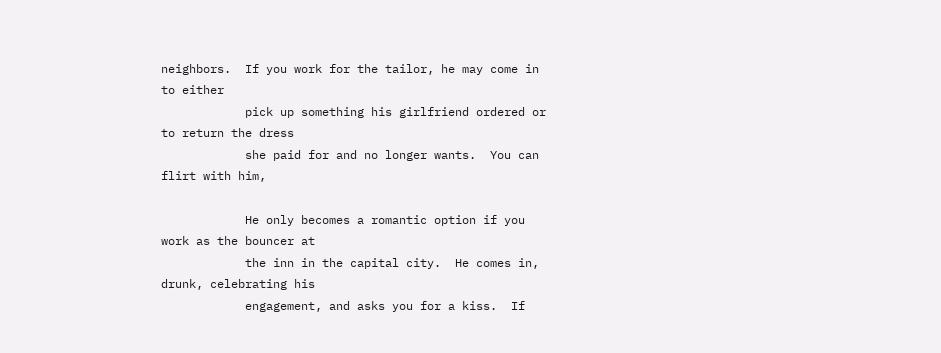neighbors.  If you work for the tailor, he may come in to either
            pick up something his girlfriend ordered or to return the dress
            she paid for and no longer wants.  You can flirt with him,

            He only becomes a romantic option if you work as the bouncer at
            the inn in the capital city.  He comes in, drunk, celebrating his
            engagement, and asks you for a kiss.  If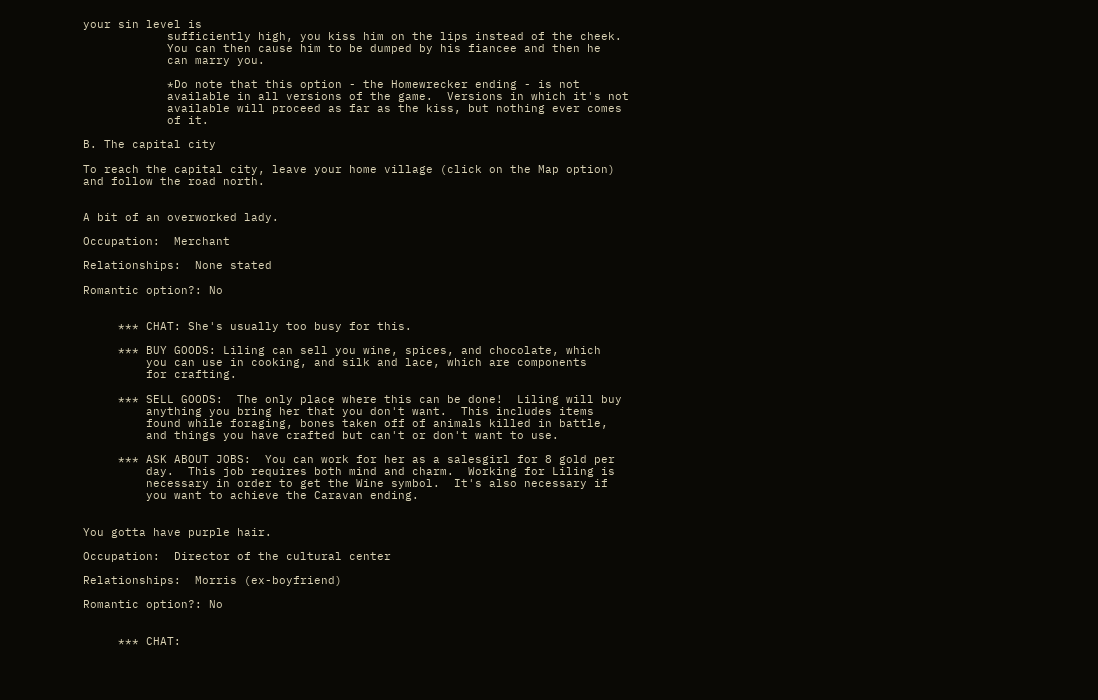your sin level is
            sufficiently high, you kiss him on the lips instead of the cheek.
            You can then cause him to be dumped by his fiancee and then he
            can marry you.

            *Do note that this option - the Homewrecker ending - is not
            available in all versions of the game.  Versions in which it's not
            available will proceed as far as the kiss, but nothing ever comes
            of it.

B. The capital city

To reach the capital city, leave your home village (click on the Map option)
and follow the road north.


A bit of an overworked lady.

Occupation:  Merchant

Relationships:  None stated

Romantic option?: No


     *** CHAT: She's usually too busy for this.

     *** BUY GOODS: Liling can sell you wine, spices, and chocolate, which
         you can use in cooking, and silk and lace, which are components
         for crafting.

     *** SELL GOODS:  The only place where this can be done!  Liling will buy
         anything you bring her that you don't want.  This includes items
         found while foraging, bones taken off of animals killed in battle,
         and things you have crafted but can't or don't want to use.

     *** ASK ABOUT JOBS:  You can work for her as a salesgirl for 8 gold per
         day.  This job requires both mind and charm.  Working for Liling is
         necessary in order to get the Wine symbol.  It's also necessary if
         you want to achieve the Caravan ending.


You gotta have purple hair.

Occupation:  Director of the cultural center

Relationships:  Morris (ex-boyfriend)

Romantic option?: No


     *** CHAT: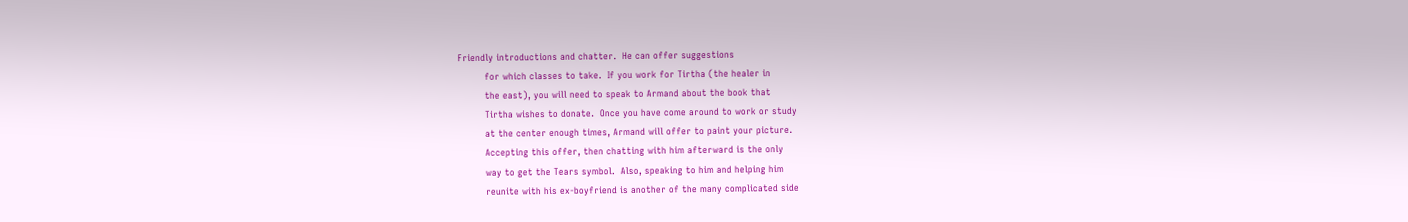Friendly introductions and chatter.  He can offer suggestions
         for which classes to take.  If you work for Tirtha (the healer in
         the east), you will need to speak to Armand about the book that
         Tirtha wishes to donate.  Once you have come around to work or study
         at the center enough times, Armand will offer to paint your picture.
         Accepting this offer, then chatting with him afterward is the only
         way to get the Tears symbol.  Also, speaking to him and helping him
         reunite with his ex-boyfriend is another of the many complicated side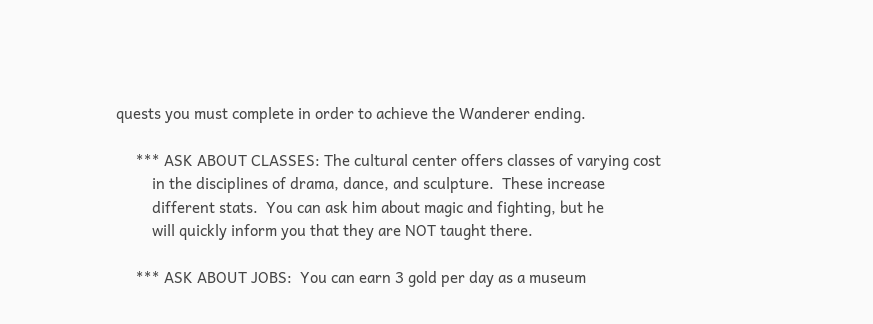quests you must complete in order to achieve the Wanderer ending.

     *** ASK ABOUT CLASSES: The cultural center offers classes of varying cost
         in the disciplines of drama, dance, and sculpture.  These increase
         different stats.  You can ask him about magic and fighting, but he
         will quickly inform you that they are NOT taught there.

     *** ASK ABOUT JOBS:  You can earn 3 gold per day as a museum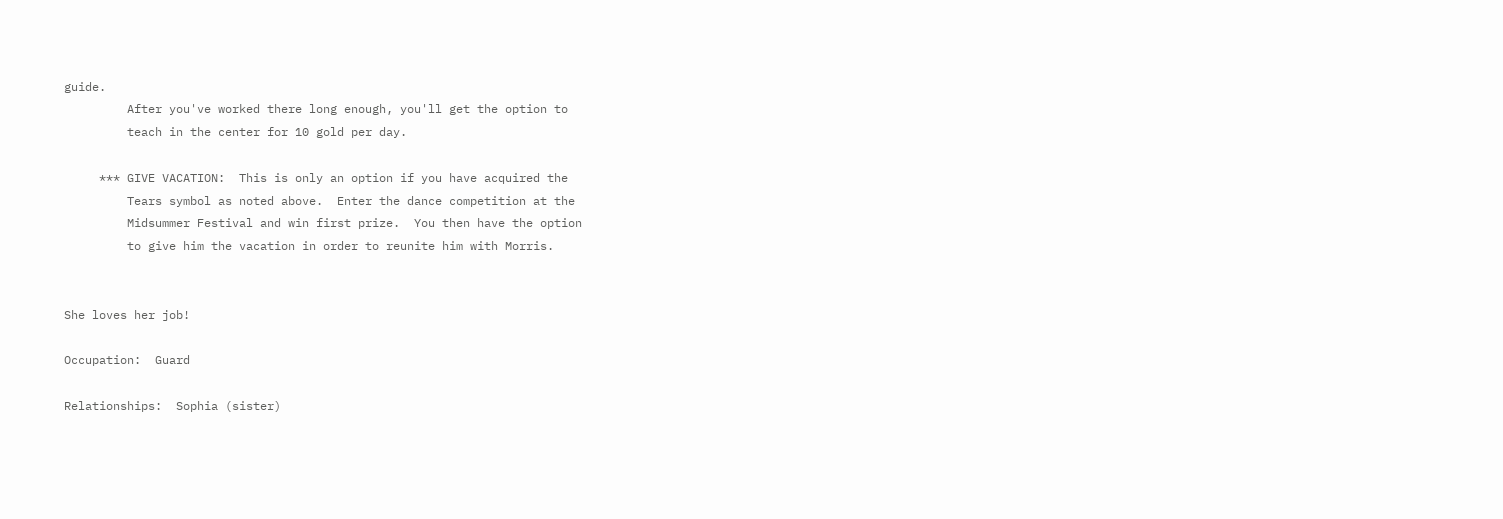guide.
         After you've worked there long enough, you'll get the option to
         teach in the center for 10 gold per day.

     *** GIVE VACATION:  This is only an option if you have acquired the
         Tears symbol as noted above.  Enter the dance competition at the
         Midsummer Festival and win first prize.  You then have the option
         to give him the vacation in order to reunite him with Morris.


She loves her job!

Occupation:  Guard

Relationships:  Sophia (sister)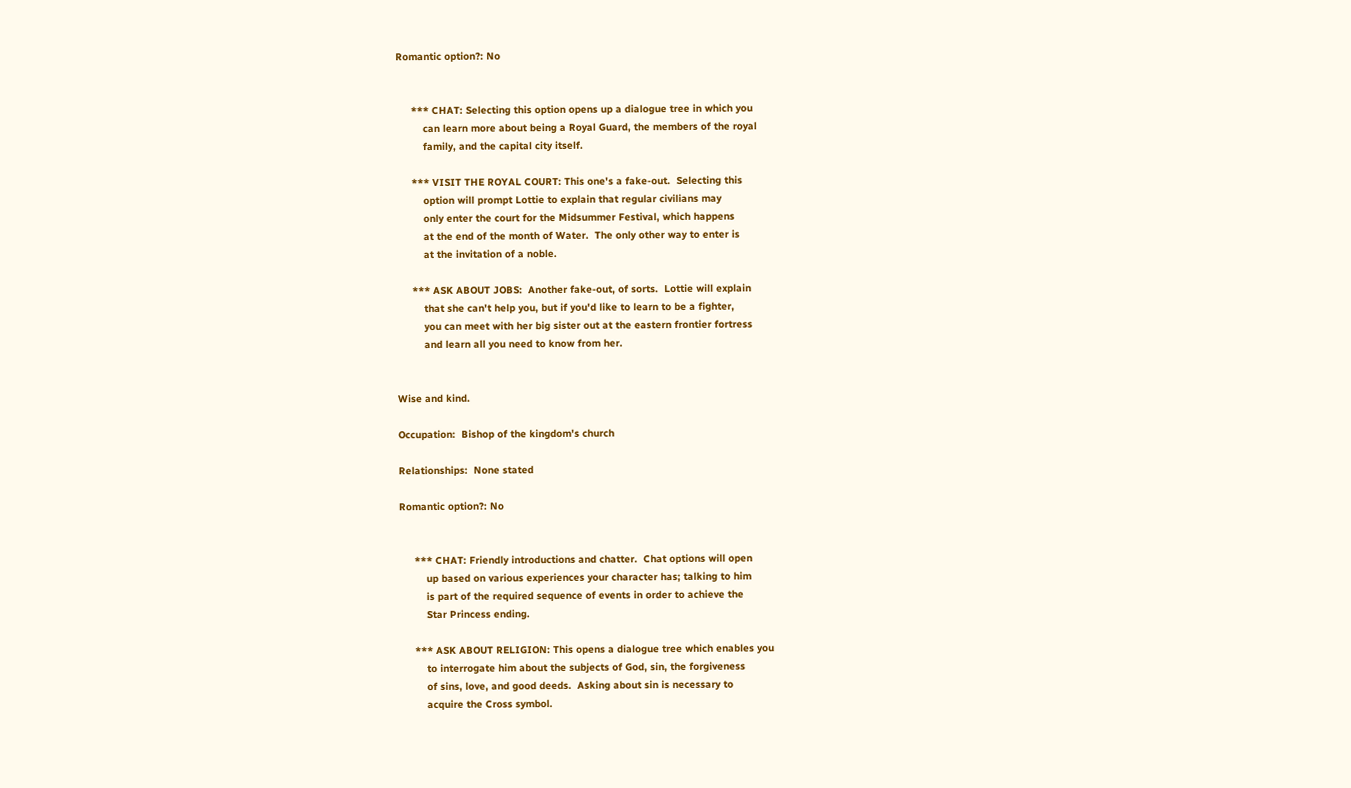Romantic option?: No


     *** CHAT: Selecting this option opens up a dialogue tree in which you
         can learn more about being a Royal Guard, the members of the royal
         family, and the capital city itself.

     *** VISIT THE ROYAL COURT: This one's a fake-out.  Selecting this
         option will prompt Lottie to explain that regular civilians may
         only enter the court for the Midsummer Festival, which happens
         at the end of the month of Water.  The only other way to enter is
         at the invitation of a noble.

     *** ASK ABOUT JOBS:  Another fake-out, of sorts.  Lottie will explain
         that she can't help you, but if you'd like to learn to be a fighter,
         you can meet with her big sister out at the eastern frontier fortress
         and learn all you need to know from her.


Wise and kind.

Occupation:  Bishop of the kingdom's church

Relationships:  None stated

Romantic option?: No


     *** CHAT: Friendly introductions and chatter.  Chat options will open
         up based on various experiences your character has; talking to him
         is part of the required sequence of events in order to achieve the
         Star Princess ending.

     *** ASK ABOUT RELIGION: This opens a dialogue tree which enables you
         to interrogate him about the subjects of God, sin, the forgiveness
         of sins, love, and good deeds.  Asking about sin is necessary to
         acquire the Cross symbol.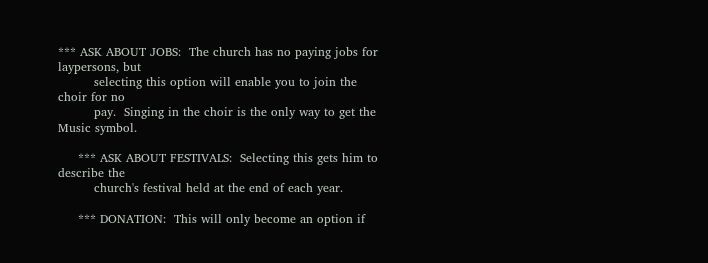*** ASK ABOUT JOBS:  The church has no paying jobs for laypersons, but
         selecting this option will enable you to join the choir for no
         pay.  Singing in the choir is the only way to get the Music symbol.

     *** ASK ABOUT FESTIVALS:  Selecting this gets him to describe the
         church's festival held at the end of each year.

     *** DONATION:  This will only become an option if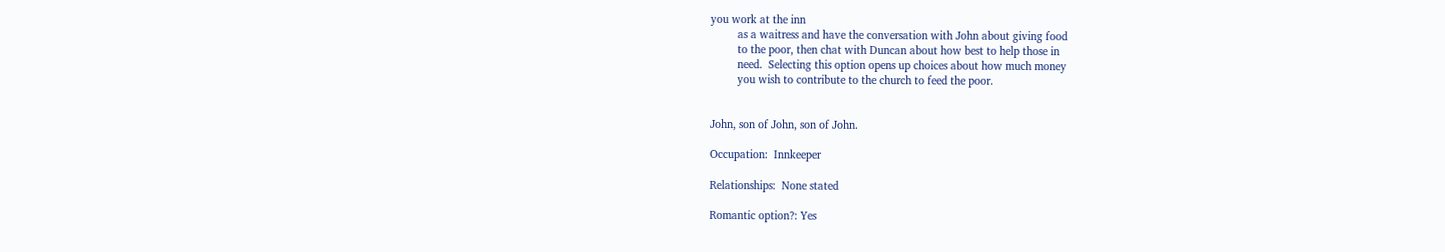you work at the inn
         as a waitress and have the conversation with John about giving food
         to the poor, then chat with Duncan about how best to help those in
         need.  Selecting this option opens up choices about how much money
         you wish to contribute to the church to feed the poor.


John, son of John, son of John.

Occupation:  Innkeeper

Relationships:  None stated

Romantic option?: Yes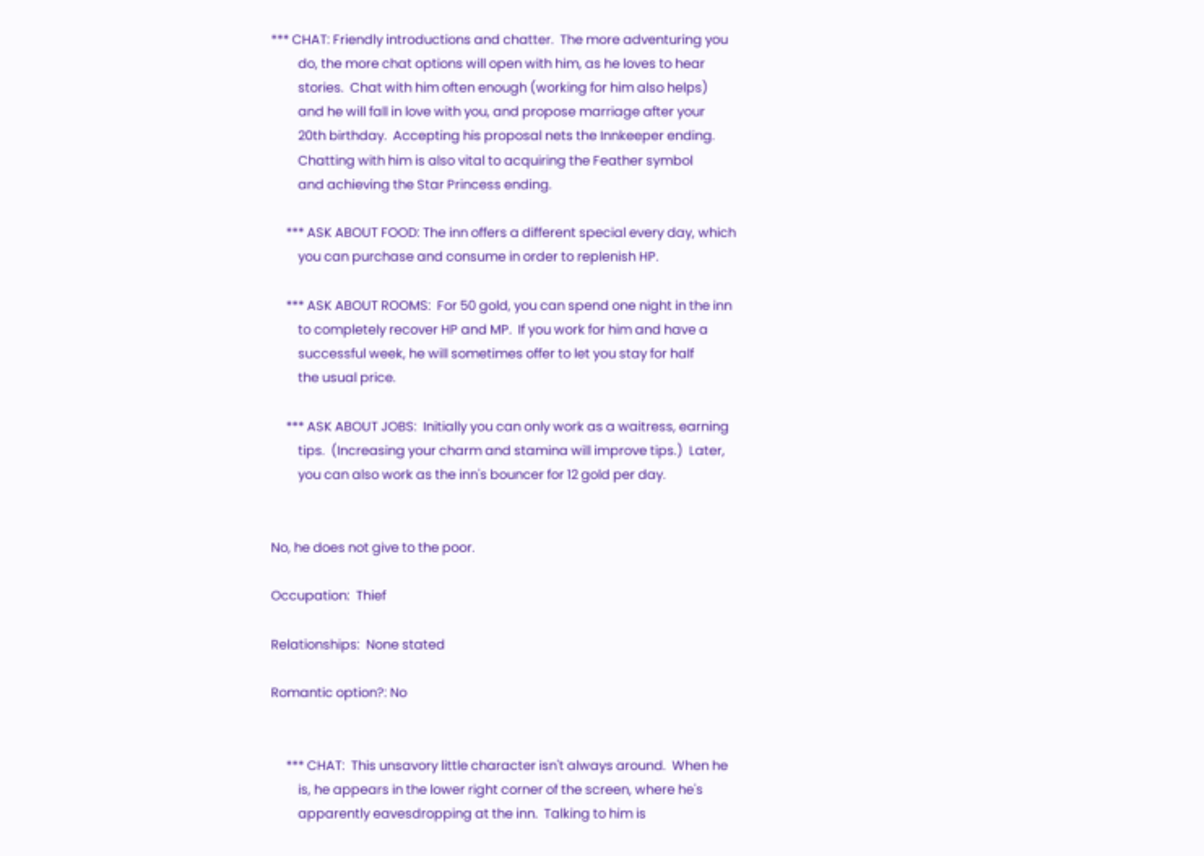*** CHAT: Friendly introductions and chatter.  The more adventuring you
         do, the more chat options will open with him, as he loves to hear
         stories.  Chat with him often enough (working for him also helps)
         and he will fall in love with you, and propose marriage after your
         20th birthday.  Accepting his proposal nets the Innkeeper ending.
         Chatting with him is also vital to acquiring the Feather symbol
         and achieving the Star Princess ending.

     *** ASK ABOUT FOOD: The inn offers a different special every day, which
         you can purchase and consume in order to replenish HP.

     *** ASK ABOUT ROOMS:  For 50 gold, you can spend one night in the inn
         to completely recover HP and MP.  If you work for him and have a
         successful week, he will sometimes offer to let you stay for half
         the usual price.

     *** ASK ABOUT JOBS:  Initially you can only work as a waitress, earning
         tips.  (Increasing your charm and stamina will improve tips.)  Later,
         you can also work as the inn's bouncer for 12 gold per day.


No, he does not give to the poor.

Occupation:  Thief

Relationships:  None stated

Romantic option?: No


     *** CHAT:  This unsavory little character isn't always around.  When he
         is, he appears in the lower right corner of the screen, where he's
         apparently eavesdropping at the inn.  Talking to him is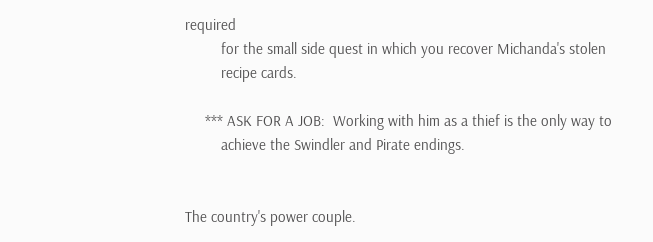required
         for the small side quest in which you recover Michanda's stolen
         recipe cards.

     *** ASK FOR A JOB:  Working with him as a thief is the only way to
         achieve the Swindler and Pirate endings.


The country's power couple.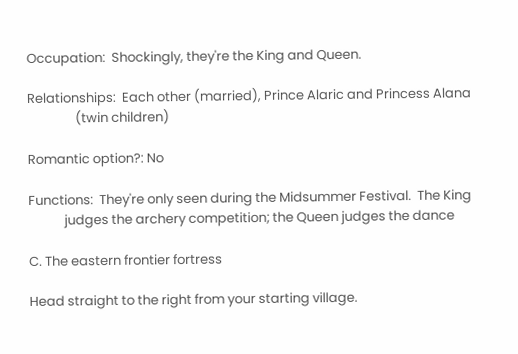Occupation:  Shockingly, they're the King and Queen.

Relationships:  Each other (married), Prince Alaric and Princess Alana
                (twin children)

Romantic option?: No

Functions:  They're only seen during the Midsummer Festival.  The King
            judges the archery competition; the Queen judges the dance

C. The eastern frontier fortress

Head straight to the right from your starting village.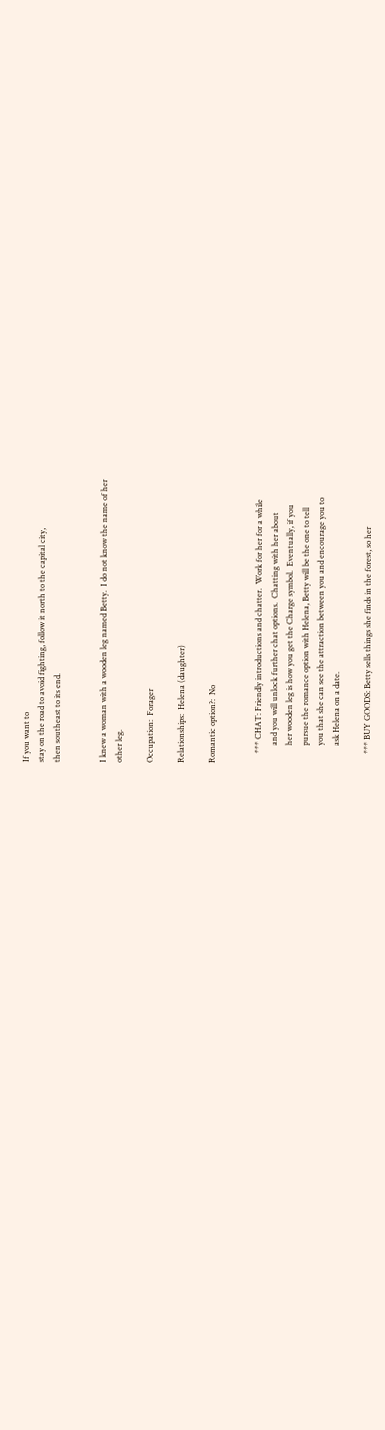If you want to
stay on the road to avoid fighting, follow it north to the capital city,
then southeast to its end.


I knew a woman with a wooden leg named Betty.  I do not know the name of her
other leg.

Occupation:  Forager

Relationships:  Helena (daughter)

Romantic option?:  No


     *** CHAT: Friendly introductions and chatter.  Work for her for a while
         and you will unlock further chat options.  Chatting with her about
         her wooden leg is how you get the Charge symbol.  Eventually, if you
         pursue the romance option with Helena, Betty will be the one to tell
         you that she can see the attraction between you and encourage you to
         ask Helena on a date.

     *** BUY GOODS: Betty sells things she finds in the forest, so her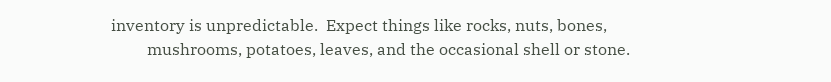inventory is unpredictable.  Expect things like rocks, nuts, bones,
         mushrooms, potatoes, leaves, and the occasional shell or stone.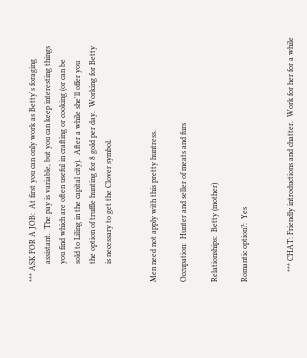*** ASK FOR A JOB:  At first you can only work as Betty's foraging
         assistant.  The pay is variable, but you can keep interesting things
         you find which are often useful in crafting or cooking (or can be
         sold to Liling in the capital city).  After a while she'll offer you
         the option of truffle hunting for 8 gold per day.  Working for Betty
         is necessary to get the Clover symbol.


Men need not apply with this pretty huntress.

Occupation:  Hunter and seller of meats and furs

Relationships:  Betty (mother)

Romantic option?:  Yes


     *** CHAT: Friendly introductions and chatter.  Work for her for a while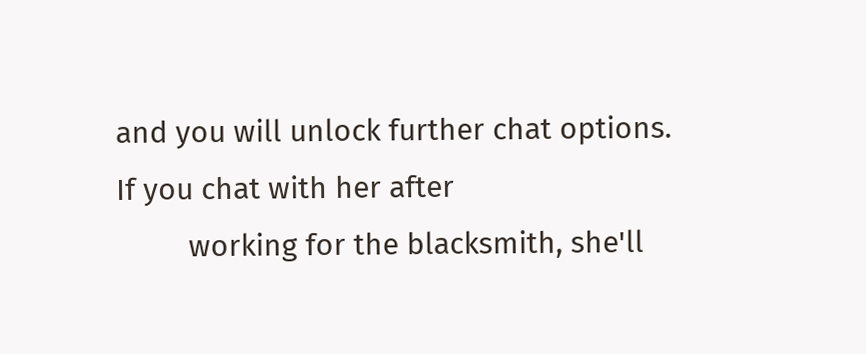and you will unlock further chat options.  If you chat with her after
         working for the blacksmith, she'll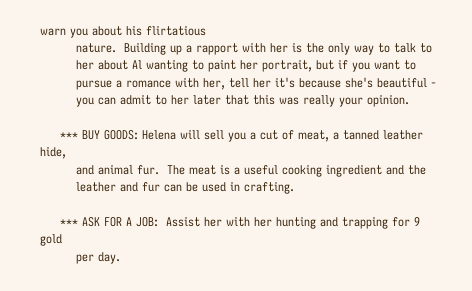warn you about his flirtatious
         nature.  Building up a rapport with her is the only way to talk to
         her about Al wanting to paint her portrait, but if you want to
         pursue a romance with her, tell her it's because she's beautiful -
         you can admit to her later that this was really your opinion.

     *** BUY GOODS: Helena will sell you a cut of meat, a tanned leather hide,
         and animal fur.  The meat is a useful cooking ingredient and the
         leather and fur can be used in crafting.

     *** ASK FOR A JOB:  Assist her with her hunting and trapping for 9 gold
         per day.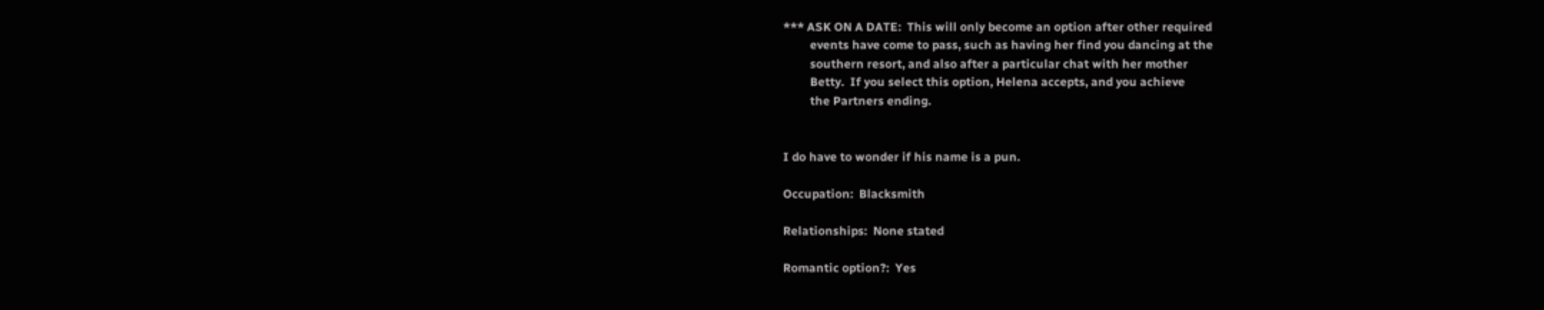*** ASK ON A DATE:  This will only become an option after other required
         events have come to pass, such as having her find you dancing at the
         southern resort, and also after a particular chat with her mother
         Betty.  If you select this option, Helena accepts, and you achieve
         the Partners ending.


I do have to wonder if his name is a pun.

Occupation:  Blacksmith

Relationships:  None stated

Romantic option?:  Yes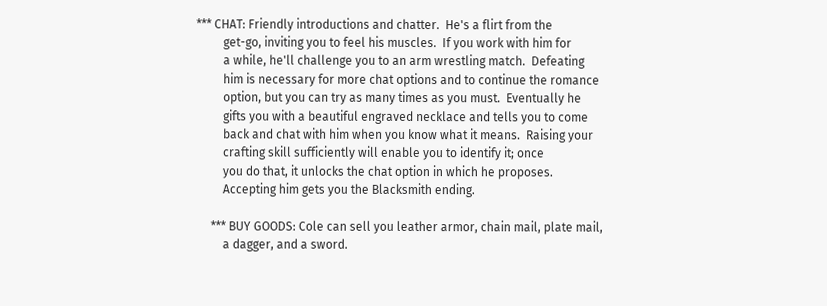*** CHAT: Friendly introductions and chatter.  He's a flirt from the
         get-go, inviting you to feel his muscles.  If you work with him for
         a while, he'll challenge you to an arm wrestling match.  Defeating
         him is necessary for more chat options and to continue the romance
         option, but you can try as many times as you must.  Eventually he
         gifts you with a beautiful engraved necklace and tells you to come
         back and chat with him when you know what it means.  Raising your
         crafting skill sufficiently will enable you to identify it; once
         you do that, it unlocks the chat option in which he proposes.
         Accepting him gets you the Blacksmith ending.

     *** BUY GOODS: Cole can sell you leather armor, chain mail, plate mail,
         a dagger, and a sword.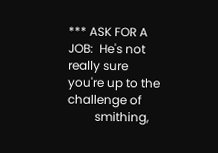*** ASK FOR A JOB:  He's not really sure you're up to the challenge of
         smithing,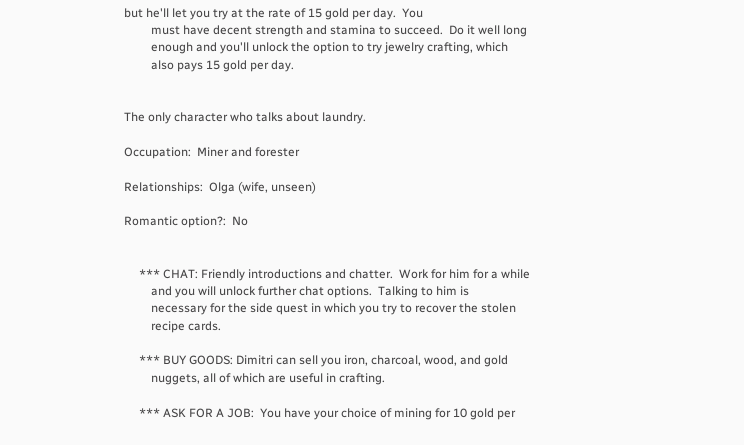but he'll let you try at the rate of 15 gold per day.  You
         must have decent strength and stamina to succeed.  Do it well long
         enough and you'll unlock the option to try jewelry crafting, which
         also pays 15 gold per day.


The only character who talks about laundry.

Occupation:  Miner and forester

Relationships:  Olga (wife, unseen)

Romantic option?:  No


     *** CHAT: Friendly introductions and chatter.  Work for him for a while
         and you will unlock further chat options.  Talking to him is
         necessary for the side quest in which you try to recover the stolen
         recipe cards.

     *** BUY GOODS: Dimitri can sell you iron, charcoal, wood, and gold
         nuggets, all of which are useful in crafting.

     *** ASK FOR A JOB:  You have your choice of mining for 10 gold per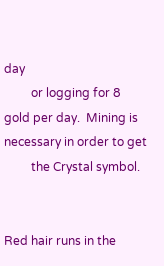day
         or logging for 8 gold per day.  Mining is necessary in order to get
         the Crystal symbol.


Red hair runs in the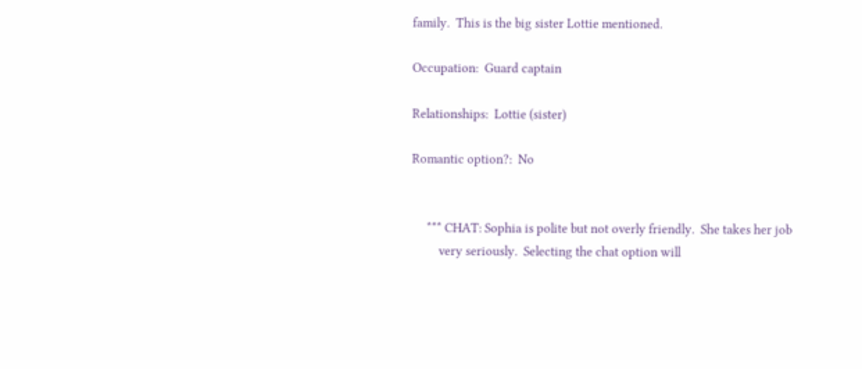family.  This is the big sister Lottie mentioned.

Occupation:  Guard captain

Relationships:  Lottie (sister)

Romantic option?:  No


     *** CHAT: Sophia is polite but not overly friendly.  She takes her job
         very seriously.  Selecting the chat option will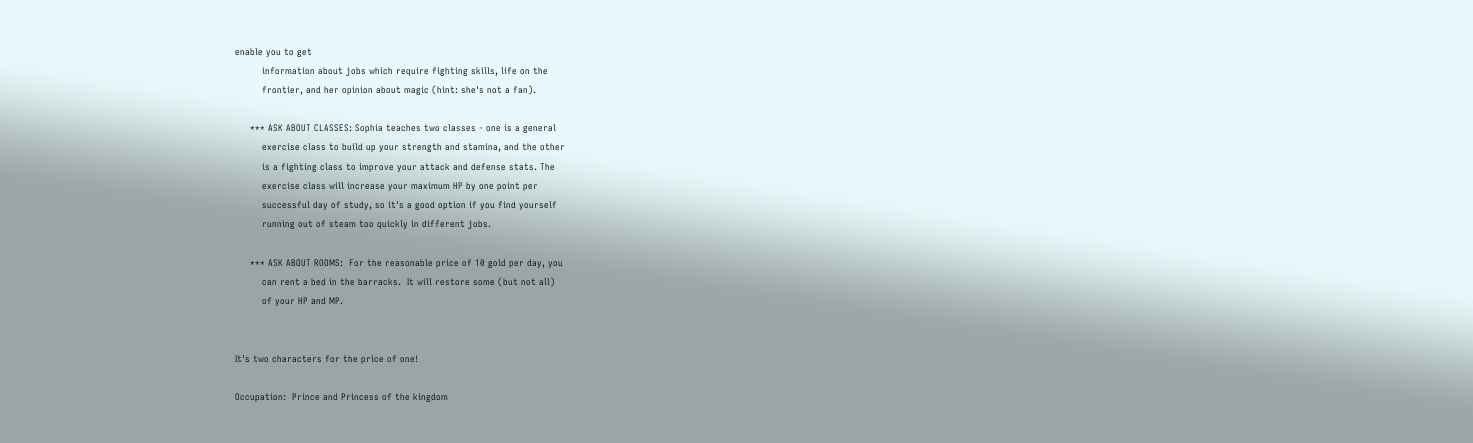enable you to get
         information about jobs which require fighting skills, life on the
         frontier, and her opinion about magic (hint: she's not a fan).

     *** ASK ABOUT CLASSES: Sophia teaches two classes - one is a general
         exercise class to build up your strength and stamina, and the other
         is a fighting class to improve your attack and defense stats. The
         exercise class will increase your maximum HP by one point per
         successful day of study, so it's a good option if you find yourself
         running out of steam too quickly in different jobs.

     *** ASK ABOUT ROOMS:  For the reasonable price of 10 gold per day, you
         can rent a bed in the barracks.  It will restore some (but not all)
         of your HP and MP.


It's two characters for the price of one!

Occupation:  Prince and Princess of the kingdom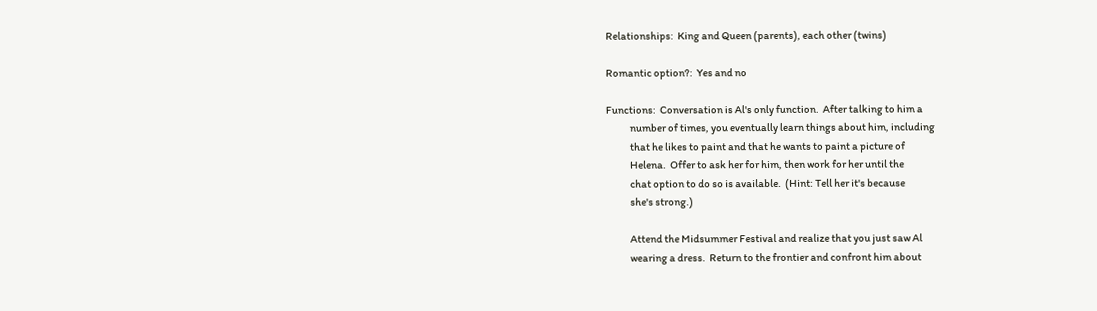Relationships:  King and Queen (parents), each other (twins)

Romantic option?:  Yes and no

Functions:  Conversation is Al's only function.  After talking to him a
            number of times, you eventually learn things about him, including
            that he likes to paint and that he wants to paint a picture of
            Helena.  Offer to ask her for him, then work for her until the
            chat option to do so is available.  (Hint: Tell her it's because
            she's strong.)

            Attend the Midsummer Festival and realize that you just saw Al
            wearing a dress.  Return to the frontier and confront him about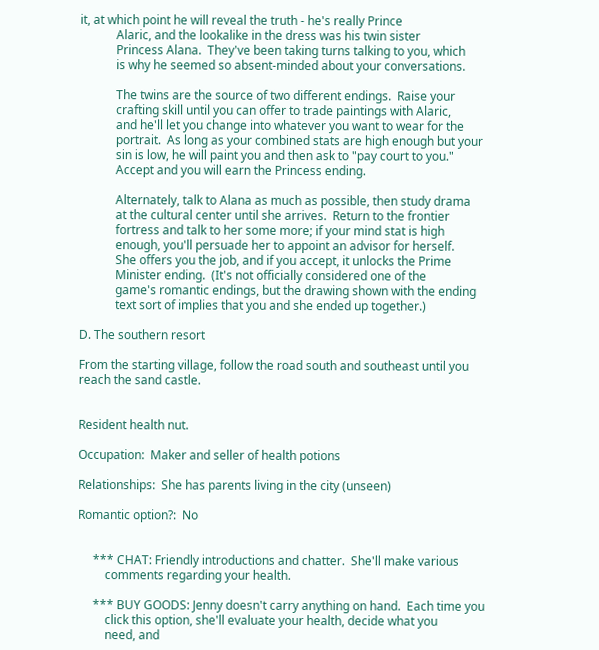it, at which point he will reveal the truth - he's really Prince
            Alaric, and the lookalike in the dress was his twin sister
            Princess Alana.  They've been taking turns talking to you, which
            is why he seemed so absent-minded about your conversations.

            The twins are the source of two different endings.  Raise your
            crafting skill until you can offer to trade paintings with Alaric,
            and he'll let you change into whatever you want to wear for the
            portrait.  As long as your combined stats are high enough but your
            sin is low, he will paint you and then ask to "pay court to you."
            Accept and you will earn the Princess ending.

            Alternately, talk to Alana as much as possible, then study drama
            at the cultural center until she arrives.  Return to the frontier
            fortress and talk to her some more; if your mind stat is high
            enough, you'll persuade her to appoint an advisor for herself.
            She offers you the job, and if you accept, it unlocks the Prime
            Minister ending.  (It's not officially considered one of the
            game's romantic endings, but the drawing shown with the ending
            text sort of implies that you and she ended up together.)

D. The southern resort

From the starting village, follow the road south and southeast until you
reach the sand castle.


Resident health nut.

Occupation:  Maker and seller of health potions

Relationships:  She has parents living in the city (unseen)

Romantic option?:  No


     *** CHAT: Friendly introductions and chatter.  She'll make various
         comments regarding your health.

     *** BUY GOODS: Jenny doesn't carry anything on hand.  Each time you
         click this option, she'll evaluate your health, decide what you
         need, and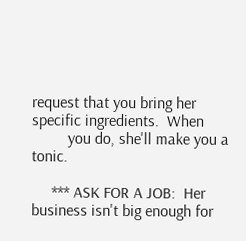request that you bring her specific ingredients.  When
         you do, she'll make you a tonic.

     *** ASK FOR A JOB:  Her business isn't big enough for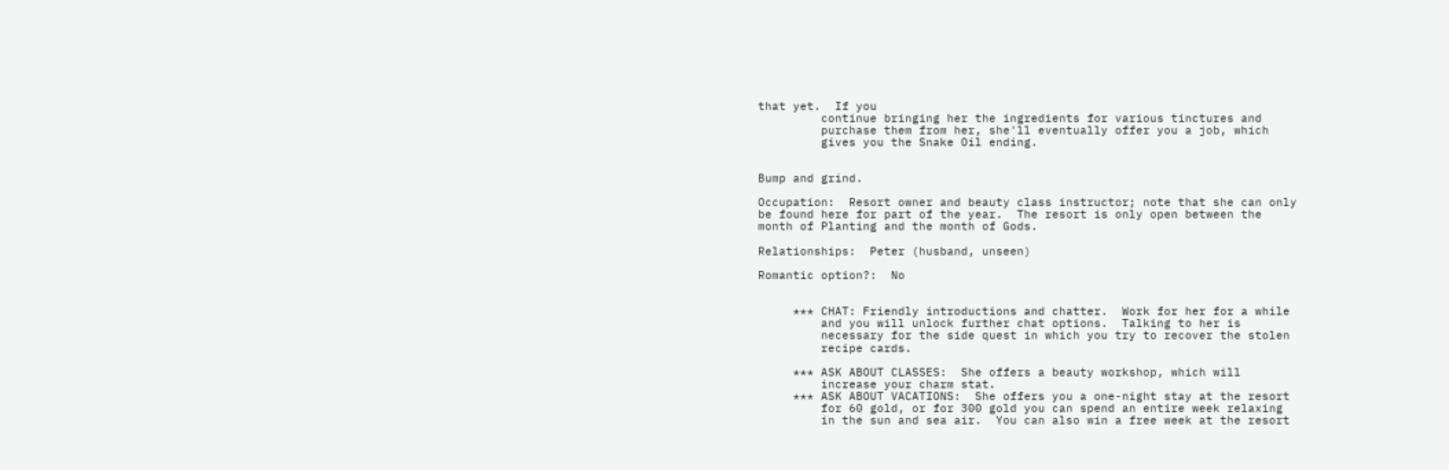that yet.  If you
         continue bringing her the ingredients for various tinctures and
         purchase them from her, she'll eventually offer you a job, which
         gives you the Snake Oil ending.


Bump and grind.

Occupation:  Resort owner and beauty class instructor; note that she can only
be found here for part of the year.  The resort is only open between the
month of Planting and the month of Gods.

Relationships:  Peter (husband, unseen)

Romantic option?:  No


     *** CHAT: Friendly introductions and chatter.  Work for her for a while
         and you will unlock further chat options.  Talking to her is
         necessary for the side quest in which you try to recover the stolen
         recipe cards.

     *** ASK ABOUT CLASSES:  She offers a beauty workshop, which will
         increase your charm stat.
     *** ASK ABOUT VACATIONS:  She offers you a one-night stay at the resort
         for 60 gold, or for 300 gold you can spend an entire week relaxing
         in the sun and sea air.  You can also win a free week at the resort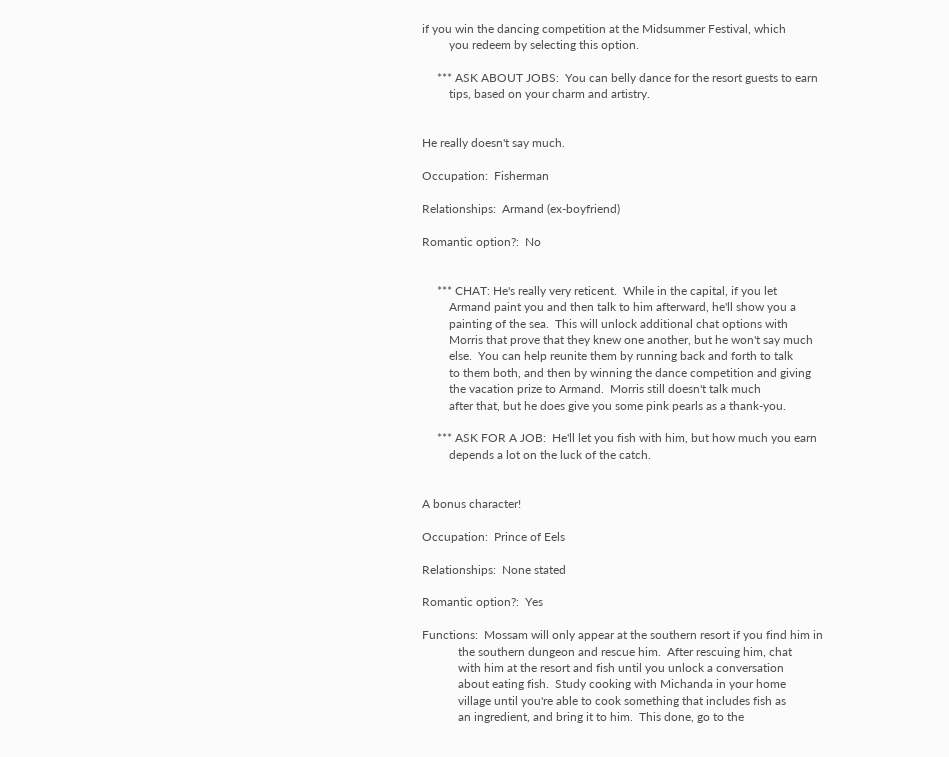if you win the dancing competition at the Midsummer Festival, which
         you redeem by selecting this option.

     *** ASK ABOUT JOBS:  You can belly dance for the resort guests to earn
         tips, based on your charm and artistry.


He really doesn't say much.

Occupation:  Fisherman

Relationships:  Armand (ex-boyfriend)

Romantic option?:  No


     *** CHAT: He's really very reticent.  While in the capital, if you let
         Armand paint you and then talk to him afterward, he'll show you a
         painting of the sea.  This will unlock additional chat options with
         Morris that prove that they knew one another, but he won't say much
         else.  You can help reunite them by running back and forth to talk
         to them both, and then by winning the dance competition and giving
         the vacation prize to Armand.  Morris still doesn't talk much
         after that, but he does give you some pink pearls as a thank-you.

     *** ASK FOR A JOB:  He'll let you fish with him, but how much you earn
         depends a lot on the luck of the catch.


A bonus character!

Occupation:  Prince of Eels

Relationships:  None stated

Romantic option?:  Yes

Functions:  Mossam will only appear at the southern resort if you find him in
            the southern dungeon and rescue him.  After rescuing him, chat
            with him at the resort and fish until you unlock a conversation
            about eating fish.  Study cooking with Michanda in your home
            village until you're able to cook something that includes fish as
            an ingredient, and bring it to him.  This done, go to the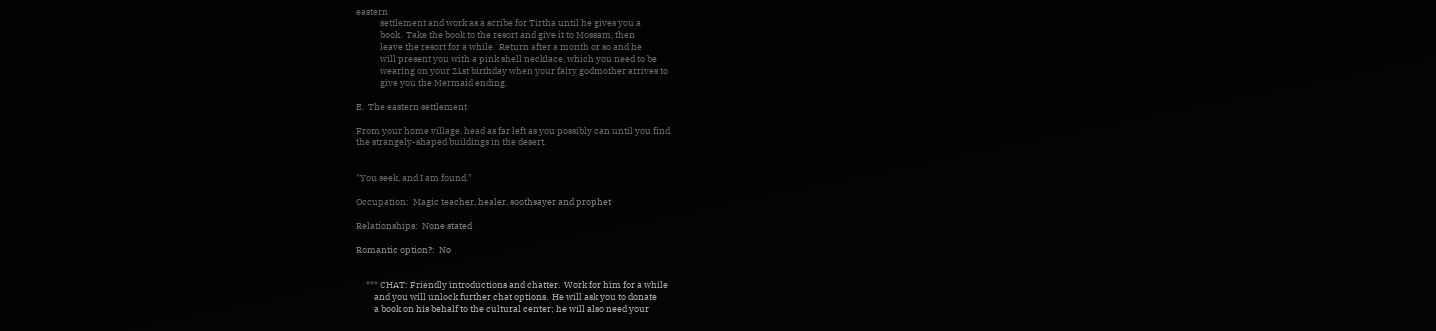eastern
            settlement and work as a scribe for Tirtha until he gives you a
            book.  Take the book to the resort and give it to Mossam, then
            leave the resort for a while.  Return after a month or so and he
            will present you with a pink shell necklace, which you need to be
            wearing on your 21st birthday when your fairy godmother arrives to
            give you the Mermaid ending.

E.  The eastern settlement

From your home village, head as far left as you possibly can until you find
the strangely-shaped buildings in the desert.


"You seek, and I am found."

Occupation:  Magic teacher, healer, soothsayer and prophet

Relationships:  None stated

Romantic option?:  No


     *** CHAT: Friendly introductions and chatter.  Work for him for a while
         and you will unlock further chat options.  He will ask you to donate
         a book on his behalf to the cultural center; he will also need your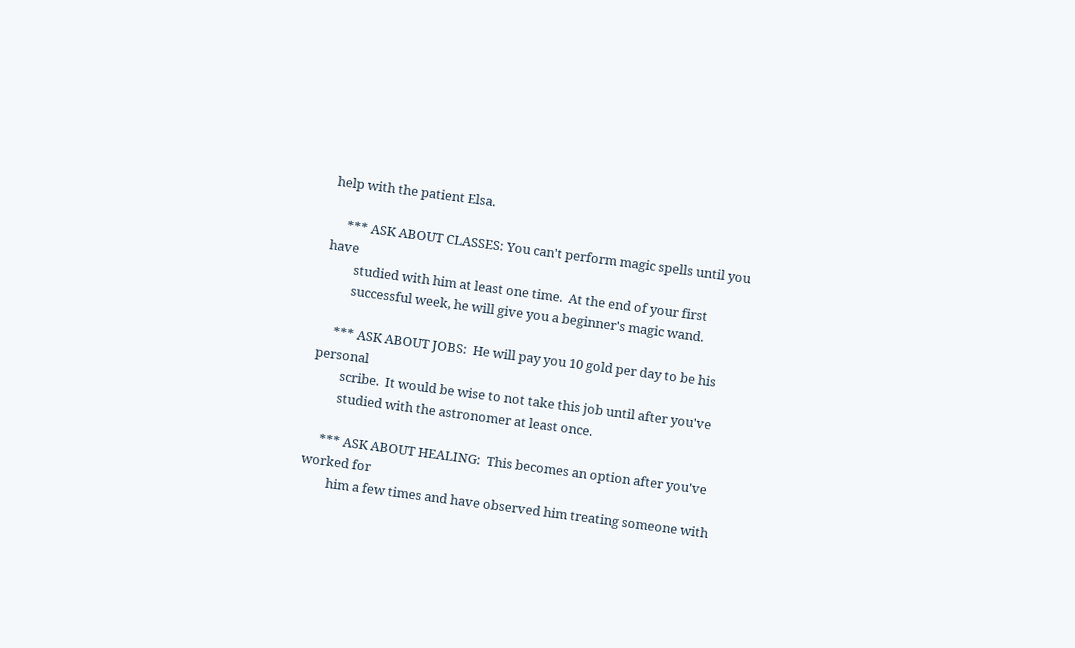help with the patient Elsa.

     *** ASK ABOUT CLASSES: You can't perform magic spells until you have
         studied with him at least one time.  At the end of your first
         successful week, he will give you a beginner's magic wand.

     *** ASK ABOUT JOBS:  He will pay you 10 gold per day to be his personal
         scribe.  It would be wise to not take this job until after you've
         studied with the astronomer at least once.

     *** ASK ABOUT HEALING:  This becomes an option after you've worked for
         him a few times and have observed him treating someone with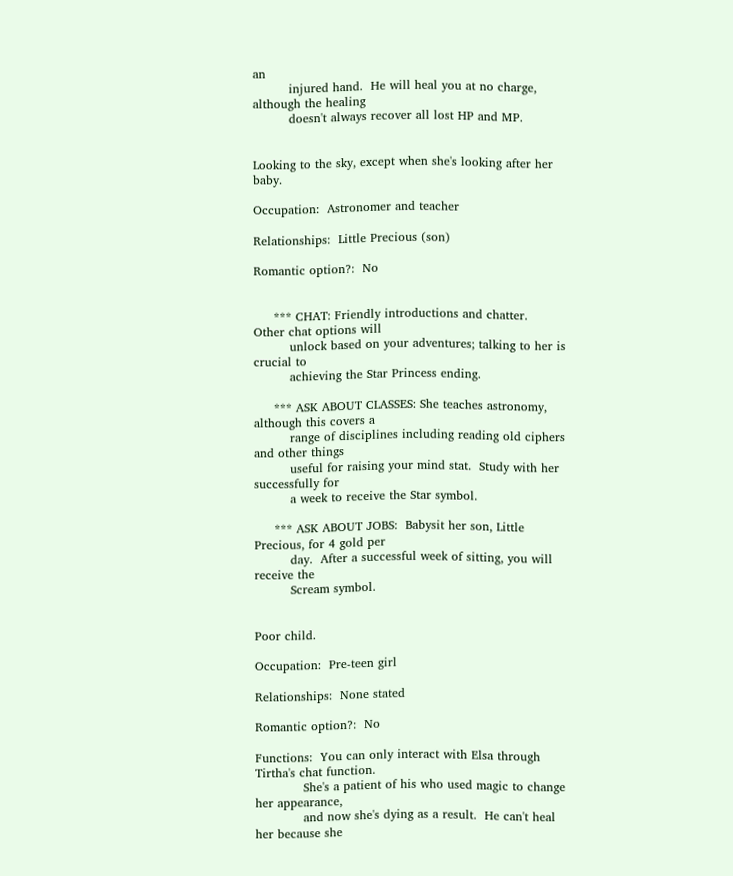an
         injured hand.  He will heal you at no charge, although the healing
         doesn't always recover all lost HP and MP.


Looking to the sky, except when she's looking after her baby.

Occupation:  Astronomer and teacher

Relationships:  Little Precious (son)

Romantic option?:  No


     *** CHAT: Friendly introductions and chatter.  Other chat options will
         unlock based on your adventures; talking to her is crucial to
         achieving the Star Princess ending.

     *** ASK ABOUT CLASSES: She teaches astronomy, although this covers a
         range of disciplines including reading old ciphers and other things
         useful for raising your mind stat.  Study with her successfully for
         a week to receive the Star symbol.

     *** ASK ABOUT JOBS:  Babysit her son, Little Precious, for 4 gold per
         day.  After a successful week of sitting, you will receive the
         Scream symbol.


Poor child.

Occupation:  Pre-teen girl

Relationships:  None stated

Romantic option?:  No

Functions:  You can only interact with Elsa through Tirtha's chat function.
            She's a patient of his who used magic to change her appearance,
            and now she's dying as a result.  He can't heal her because she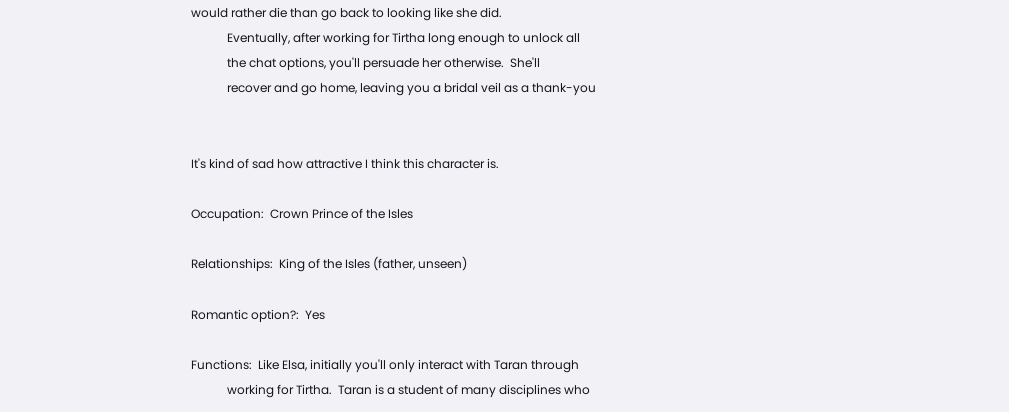would rather die than go back to looking like she did.
            Eventually, after working for Tirtha long enough to unlock all
            the chat options, you'll persuade her otherwise.  She'll
            recover and go home, leaving you a bridal veil as a thank-you


It's kind of sad how attractive I think this character is.

Occupation:  Crown Prince of the Isles

Relationships:  King of the Isles (father, unseen)

Romantic option?:  Yes

Functions:  Like Elsa, initially you'll only interact with Taran through
            working for Tirtha.  Taran is a student of many disciplines who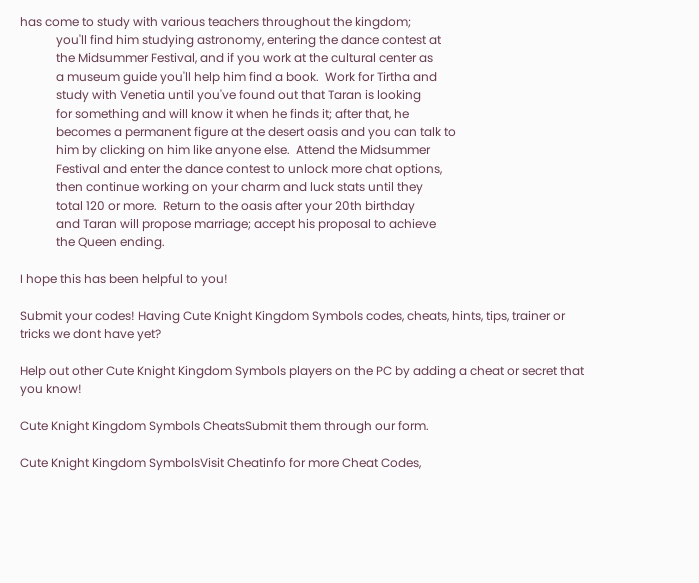has come to study with various teachers throughout the kingdom;
            you'll find him studying astronomy, entering the dance contest at
            the Midsummer Festival, and if you work at the cultural center as
            a museum guide you'll help him find a book.  Work for Tirtha and
            study with Venetia until you've found out that Taran is looking
            for something and will know it when he finds it; after that, he
            becomes a permanent figure at the desert oasis and you can talk to
            him by clicking on him like anyone else.  Attend the Midsummer
            Festival and enter the dance contest to unlock more chat options,
            then continue working on your charm and luck stats until they
            total 120 or more.  Return to the oasis after your 20th birthday
            and Taran will propose marriage; accept his proposal to achieve
            the Queen ending.

I hope this has been helpful to you!

Submit your codes! Having Cute Knight Kingdom Symbols codes, cheats, hints, tips, trainer or tricks we dont have yet?

Help out other Cute Knight Kingdom Symbols players on the PC by adding a cheat or secret that you know!

Cute Knight Kingdom Symbols CheatsSubmit them through our form.

Cute Knight Kingdom SymbolsVisit Cheatinfo for more Cheat Codes,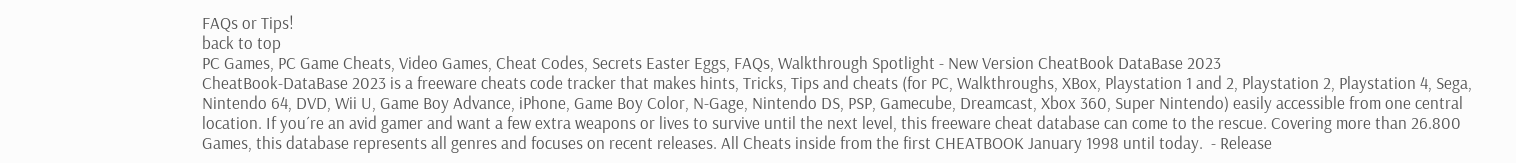FAQs or Tips!
back to top
PC Games, PC Game Cheats, Video Games, Cheat Codes, Secrets Easter Eggs, FAQs, Walkthrough Spotlight - New Version CheatBook DataBase 2023
CheatBook-DataBase 2023 is a freeware cheats code tracker that makes hints, Tricks, Tips and cheats (for PC, Walkthroughs, XBox, Playstation 1 and 2, Playstation 2, Playstation 4, Sega, Nintendo 64, DVD, Wii U, Game Boy Advance, iPhone, Game Boy Color, N-Gage, Nintendo DS, PSP, Gamecube, Dreamcast, Xbox 360, Super Nintendo) easily accessible from one central location. If you´re an avid gamer and want a few extra weapons or lives to survive until the next level, this freeware cheat database can come to the rescue. Covering more than 26.800 Games, this database represents all genres and focuses on recent releases. All Cheats inside from the first CHEATBOOK January 1998 until today.  - Release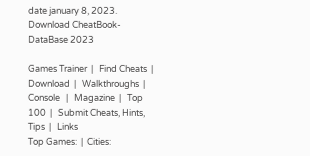date january 8, 2023. Download CheatBook-DataBase 2023

Games Trainer  |   Find Cheats  |   Download  |   Walkthroughs  |   Console   |   Magazine  |   Top 100  |   Submit Cheats, Hints, Tips  |   Links
Top Games:  |  Cities: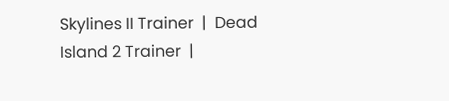Skylines II Trainer  |  Dead Island 2 Trainer  |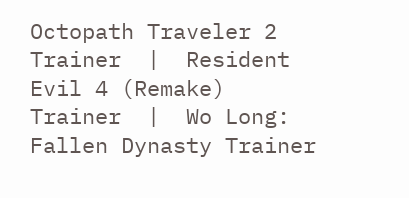Octopath Traveler 2 Trainer  |  Resident Evil 4 (Remake) Trainer  |  Wo Long: Fallen Dynasty Trainer